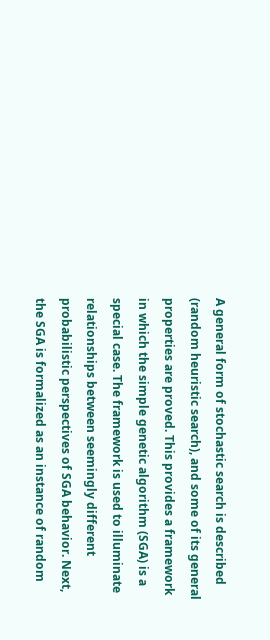A general form of stochastic search is described (random heuristic search), and some of its general properties are proved. This provides a framework in which the simple genetic algorithm (SGA) is a special case. The framework is used to illuminate relationships between seemingly different probabilistic perspectives of SGA behavior. Next, the SGA is formalized as an instance of random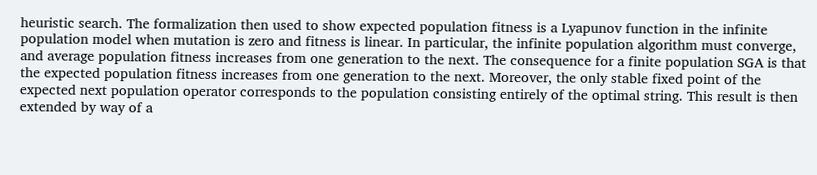heuristic search. The formalization then used to show expected population fitness is a Lyapunov function in the infinite population model when mutation is zero and fitness is linear. In particular, the infinite population algorithm must converge, and average population fitness increases from one generation to the next. The consequence for a finite population SGA is that the expected population fitness increases from one generation to the next. Moreover, the only stable fixed point of the expected next population operator corresponds to the population consisting entirely of the optimal string. This result is then extended by way of a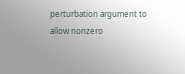perturbation argument to allow nonzero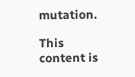mutation.

This content is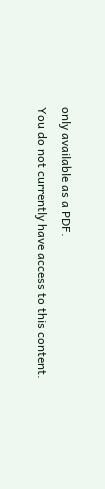only available as a PDF.
You do not currently have access to this content.